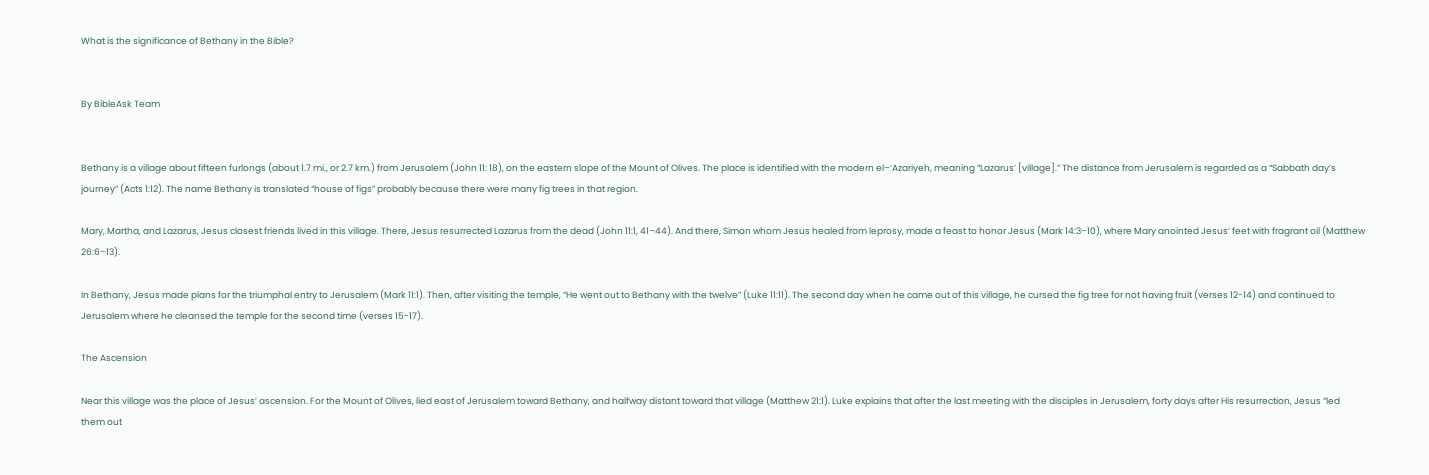What is the significance of Bethany in the Bible?


By BibleAsk Team


Bethany is a village about fifteen furlongs (about 1.7 mi., or 2.7 km.) from Jerusalem (John 11: 18), on the eastern slope of the Mount of Olives. The place is identified with the modern el–‘Azariyeh, meaning “Lazarus’ [village].” The distance from Jerusalem is regarded as a “Sabbath day’s journey” (Acts 1:12). The name Bethany is translated “house of figs” probably because there were many fig trees in that region.

Mary, Martha, and Lazarus, Jesus closest friends lived in this village. There, Jesus resurrected Lazarus from the dead (John 11:1, 41–44). And there, Simon whom Jesus healed from leprosy, made a feast to honor Jesus (Mark 14:3–10), where Mary anointed Jesus’ feet with fragrant oil (Matthew 26:6–13).

In Bethany, Jesus made plans for the triumphal entry to Jerusalem (Mark 11:1). Then, after visiting the temple, “He went out to Bethany with the twelve” (Luke 11:11). The second day when he came out of this village, he cursed the fig tree for not having fruit (verses 12-14) and continued to Jerusalem where he cleansed the temple for the second time (verses 15-17).

The Ascension

Near this village was the place of Jesus’ ascension. For the Mount of Olives, lied east of Jerusalem toward Bethany, and halfway distant toward that village (Matthew 21:1). Luke explains that after the last meeting with the disciples in Jerusalem, forty days after His resurrection, Jesus “led them out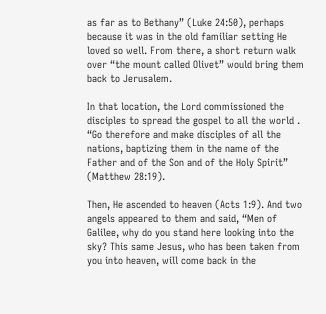as far as to Bethany” (Luke 24:50), perhaps because it was in the old familiar setting He loved so well. From there, a short return walk over “the mount called Olivet” would bring them back to Jerusalem.

In that location, the Lord commissioned the disciples to spread the gospel to all the world . “Go therefore and make disciples of all the nations, baptizing them in the name of the Father and of the Son and of the Holy Spirit” (Matthew 28:19).

Then, He ascended to heaven (Acts 1:9). And two angels appeared to them and said, “Men of Galilee, why do you stand here looking into the sky? This same Jesus, who has been taken from you into heaven, will come back in the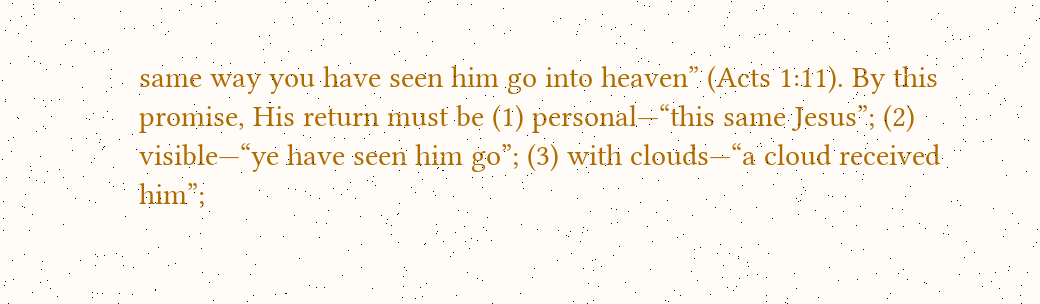same way you have seen him go into heaven” (Acts 1:11). By this promise, His return must be (1) personal—“this same Jesus”; (2) visible—“ye have seen him go”; (3) with clouds—“a cloud received him”;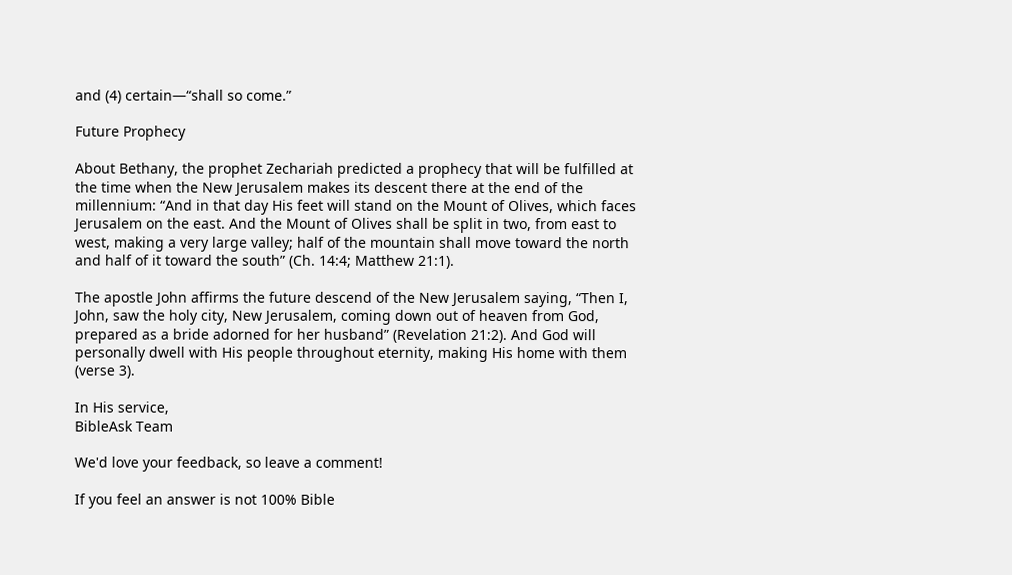and (4) certain—“shall so come.”

Future Prophecy

About Bethany, the prophet Zechariah predicted a prophecy that will be fulfilled at the time when the New Jerusalem makes its descent there at the end of the millennium: “And in that day His feet will stand on the Mount of Olives, which faces Jerusalem on the east. And the Mount of Olives shall be split in two, from east to west, making a very large valley; half of the mountain shall move toward the north and half of it toward the south” (Ch. 14:4; Matthew 21:1).

The apostle John affirms the future descend of the New Jerusalem saying, “Then I, John, saw the holy city, New Jerusalem, coming down out of heaven from God, prepared as a bride adorned for her husband” (Revelation 21:2). And God will personally dwell with His people throughout eternity, making His home with them (verse 3).

In His service,
BibleAsk Team

We'd love your feedback, so leave a comment!

If you feel an answer is not 100% Bible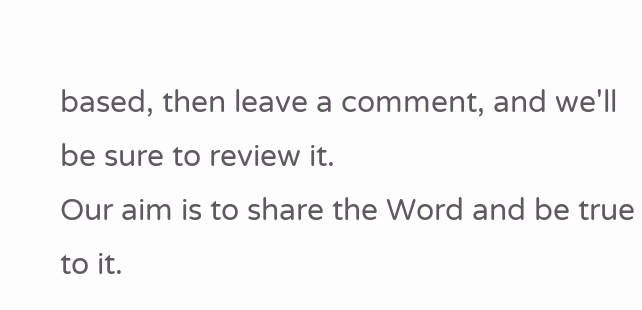based, then leave a comment, and we'll be sure to review it.
Our aim is to share the Word and be true to it.